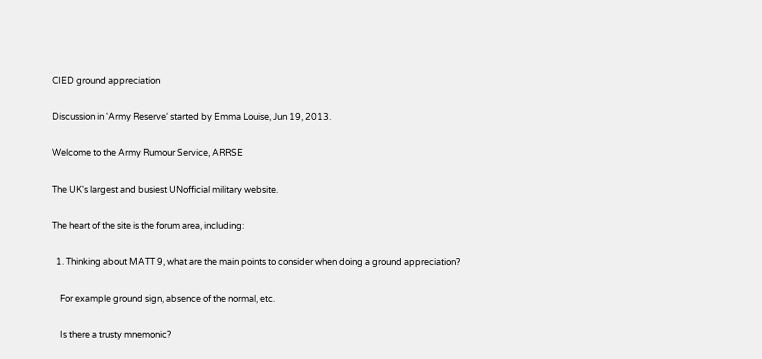CIED ground appreciation

Discussion in 'Army Reserve' started by Emma Louise, Jun 19, 2013.

Welcome to the Army Rumour Service, ARRSE

The UK's largest and busiest UNofficial military website.

The heart of the site is the forum area, including:

  1. Thinking about MATT 9, what are the main points to consider when doing a ground appreciation?

    For example ground sign, absence of the normal, etc.

    Is there a trusty mnemonic?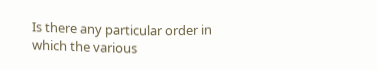Is there any particular order in which the various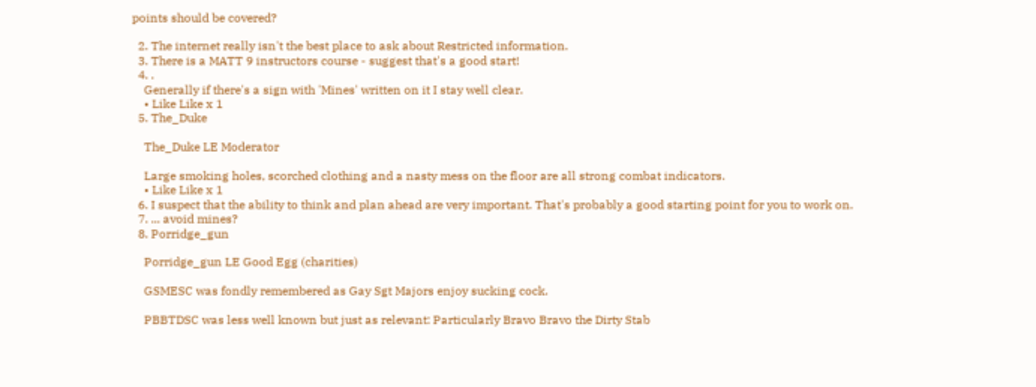points should be covered?

  2. The internet really isn't the best place to ask about Restricted information.
  3. There is a MATT 9 instructors course - suggest that's a good start!
  4. .
    Generally if there's a sign with 'Mines' written on it I stay well clear.
    • Like Like x 1
  5. The_Duke

    The_Duke LE Moderator

    Large smoking holes, scorched clothing and a nasty mess on the floor are all strong combat indicators.
    • Like Like x 1
  6. I suspect that the ability to think and plan ahead are very important. That's probably a good starting point for you to work on.
  7. ... avoid mines?
  8. Porridge_gun

    Porridge_gun LE Good Egg (charities)

    GSMESC was fondly remembered as Gay Sgt Majors enjoy sucking cock.

    PBBTDSC was less well known but just as relevant: Particularly Bravo Bravo the Dirty Stab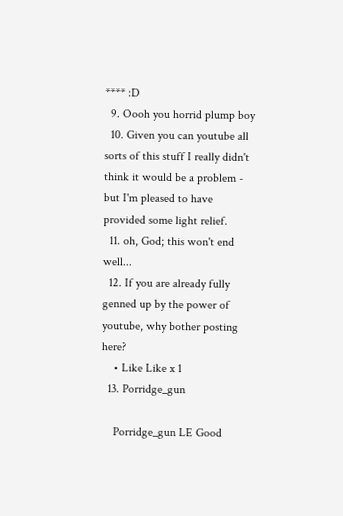**** :D
  9. Oooh you horrid plump boy
  10. Given you can youtube all sorts of this stuff I really didn't think it would be a problem - but I'm pleased to have provided some light relief.
  11. oh, God; this won't end well...
  12. If you are already fully genned up by the power of youtube, why bother posting here?
    • Like Like x 1
  13. Porridge_gun

    Porridge_gun LE Good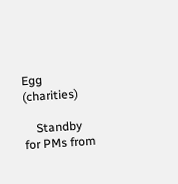Egg (charities)

    Standby for PMs from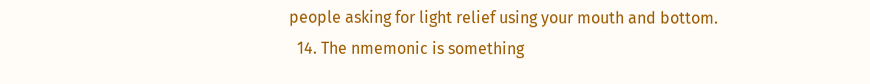people asking for light relief using your mouth and bottom.
  14. The nmemonic is something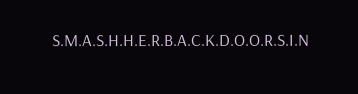S.M.A.S.H.H.E.R.B.A.C.K.D.O.O.R.S.I.N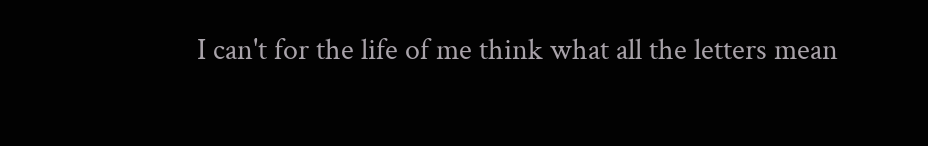I can't for the life of me think what all the letters mean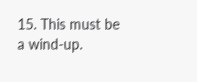15. This must be a wind-up.